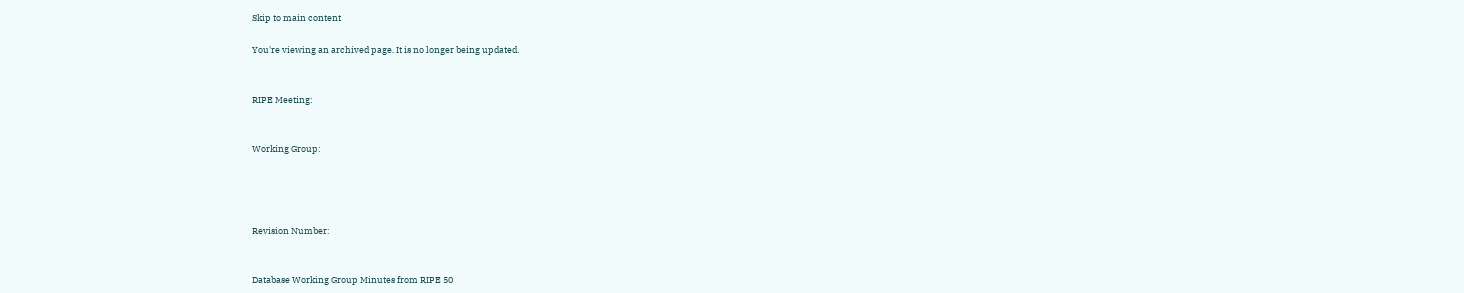Skip to main content

You're viewing an archived page. It is no longer being updated.


RIPE Meeting:


Working Group:




Revision Number:


Database Working Group Minutes from RIPE 50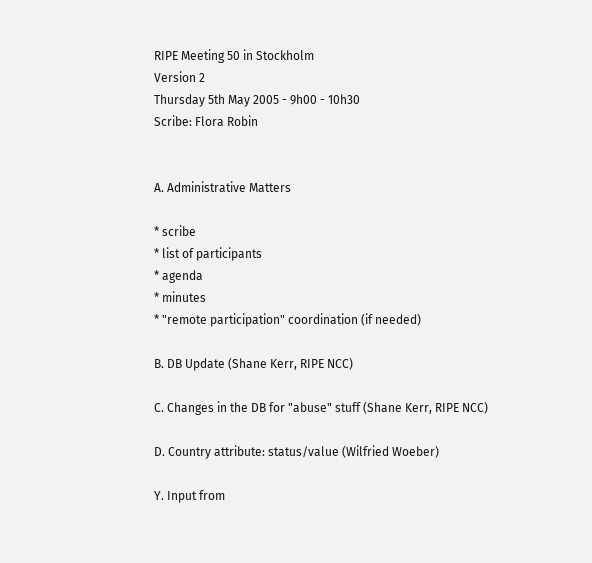RIPE Meeting 50 in Stockholm
Version 2
Thursday 5th May 2005 - 9h00 - 10h30
Scribe: Flora Robin


A. Administrative Matters

* scribe
* list of participants
* agenda
* minutes
* "remote participation" coordination (if needed)

B. DB Update (Shane Kerr, RIPE NCC)

C. Changes in the DB for "abuse" stuff (Shane Kerr, RIPE NCC)

D. Country attribute: status/value (Wilfried Woeber)

Y. Input from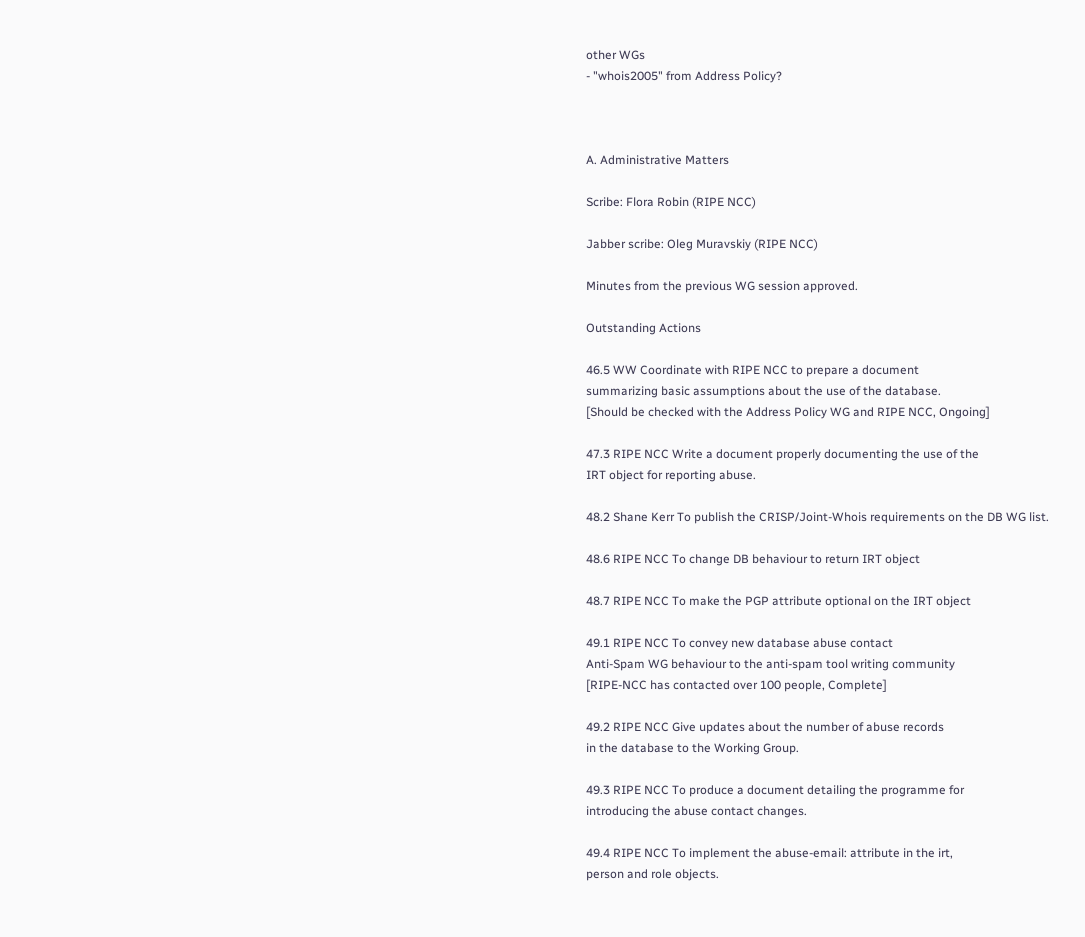other WGs
- "whois2005" from Address Policy?



A. Administrative Matters

Scribe: Flora Robin (RIPE NCC)

Jabber scribe: Oleg Muravskiy (RIPE NCC)

Minutes from the previous WG session approved.

Outstanding Actions

46.5 WW Coordinate with RIPE NCC to prepare a document
summarizing basic assumptions about the use of the database.
[Should be checked with the Address Policy WG and RIPE NCC, Ongoing]

47.3 RIPE NCC Write a document properly documenting the use of the
IRT object for reporting abuse.

48.2 Shane Kerr To publish the CRISP/Joint-Whois requirements on the DB WG list.

48.6 RIPE NCC To change DB behaviour to return IRT object

48.7 RIPE NCC To make the PGP attribute optional on the IRT object

49.1 RIPE NCC To convey new database abuse contact
Anti-Spam WG behaviour to the anti-spam tool writing community
[RIPE-NCC has contacted over 100 people, Complete]

49.2 RIPE NCC Give updates about the number of abuse records
in the database to the Working Group.

49.3 RIPE NCC To produce a document detailing the programme for
introducing the abuse contact changes.

49.4 RIPE NCC To implement the abuse-email: attribute in the irt,
person and role objects.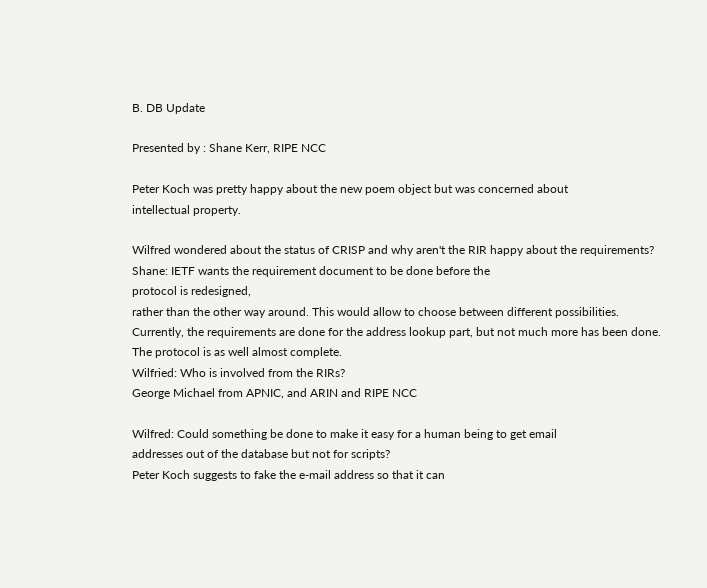B. DB Update

Presented by : Shane Kerr, RIPE NCC

Peter Koch was pretty happy about the new poem object but was concerned about
intellectual property.

Wilfred wondered about the status of CRISP and why aren't the RIR happy about the requirements?
Shane: IETF wants the requirement document to be done before the
protocol is redesigned,
rather than the other way around. This would allow to choose between different possibilities.
Currently, the requirements are done for the address lookup part, but not much more has been done.
The protocol is as well almost complete.
Wilfried: Who is involved from the RIRs?
George Michael from APNIC, and ARIN and RIPE NCC

Wilfred: Could something be done to make it easy for a human being to get email
addresses out of the database but not for scripts?
Peter Koch suggests to fake the e-mail address so that it can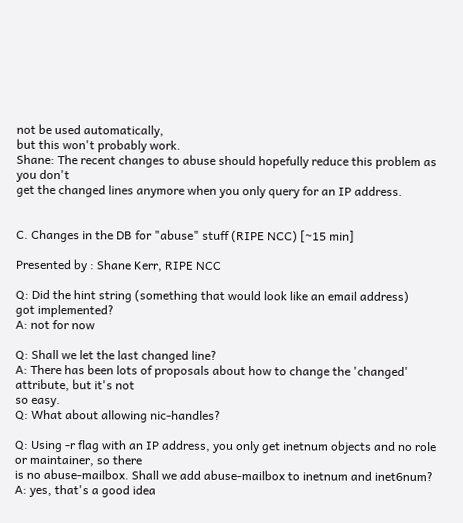not be used automatically,
but this won't probably work.
Shane: The recent changes to abuse should hopefully reduce this problem as you don't
get the changed lines anymore when you only query for an IP address.


C. Changes in the DB for "abuse" stuff (RIPE NCC) [~15 min]

Presented by : Shane Kerr, RIPE NCC

Q: Did the hint string (something that would look like an email address)
got implemented?
A: not for now

Q: Shall we let the last changed line?
A: There has been lots of proposals about how to change the 'changed' attribute, but it's not
so easy.
Q: What about allowing nic-handles?

Q: Using -r flag with an IP address, you only get inetnum objects and no role or maintainer, so there
is no abuse-mailbox. Shall we add abuse-mailbox to inetnum and inet6num?
A: yes, that's a good idea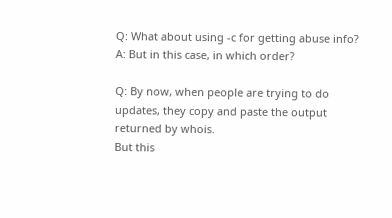Q: What about using -c for getting abuse info?
A: But in this case, in which order?

Q: By now, when people are trying to do updates, they copy and paste the output returned by whois.
But this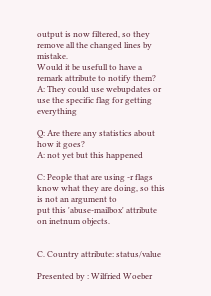output is now filtered, so they remove all the changed lines by mistake.
Would it be usefull to have a remark attribute to notify them?
A: They could use webupdates or use the specific flag for getting everything

Q: Are there any statistics about how it goes?
A: not yet but this happened

C: People that are using -r flags know what they are doing, so this is not an argument to
put this 'abuse-mailbox' attribute on inetnum objects.


C. Country attribute: status/value

Presented by : Wilfried Woeber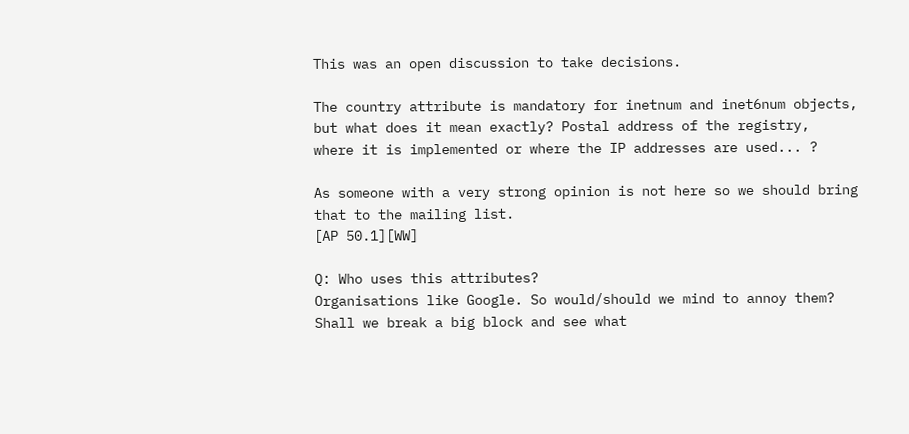This was an open discussion to take decisions.

The country attribute is mandatory for inetnum and inet6num objects,
but what does it mean exactly? Postal address of the registry,
where it is implemented or where the IP addresses are used... ?

As someone with a very strong opinion is not here so we should bring that to the mailing list.
[AP 50.1][WW]

Q: Who uses this attributes?
Organisations like Google. So would/should we mind to annoy them?
Shall we break a big block and see what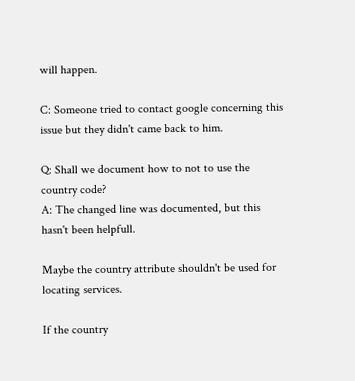will happen.

C: Someone tried to contact google concerning this issue but they didn't came back to him.

Q: Shall we document how to not to use the country code?
A: The changed line was documented, but this hasn't been helpfull.

Maybe the country attribute shouldn't be used for locating services.

If the country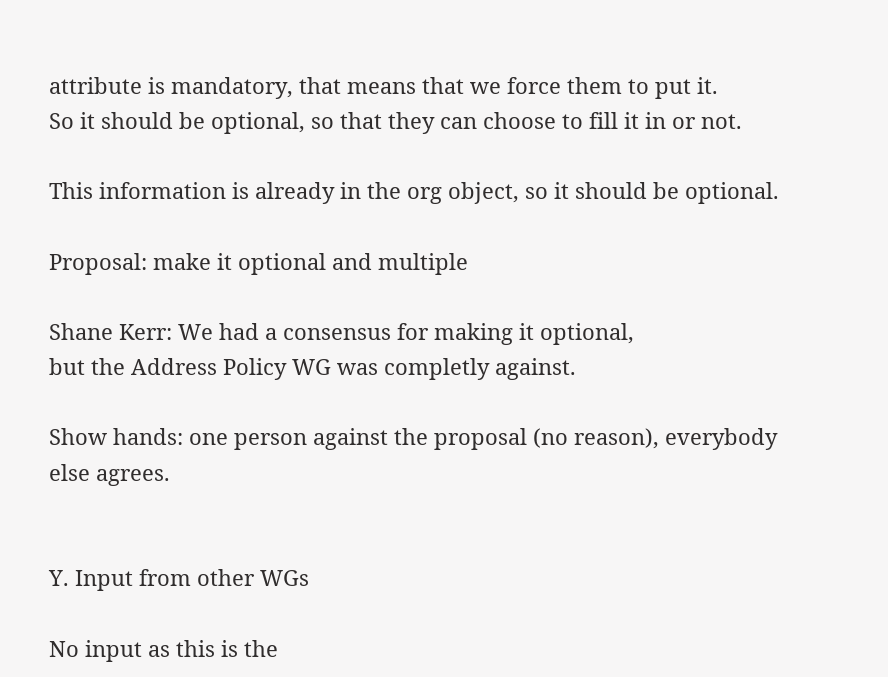attribute is mandatory, that means that we force them to put it.
So it should be optional, so that they can choose to fill it in or not.

This information is already in the org object, so it should be optional.

Proposal: make it optional and multiple

Shane Kerr: We had a consensus for making it optional,
but the Address Policy WG was completly against.

Show hands: one person against the proposal (no reason), everybody else agrees.


Y. Input from other WGs

No input as this is the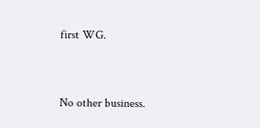first WG.


No other business.